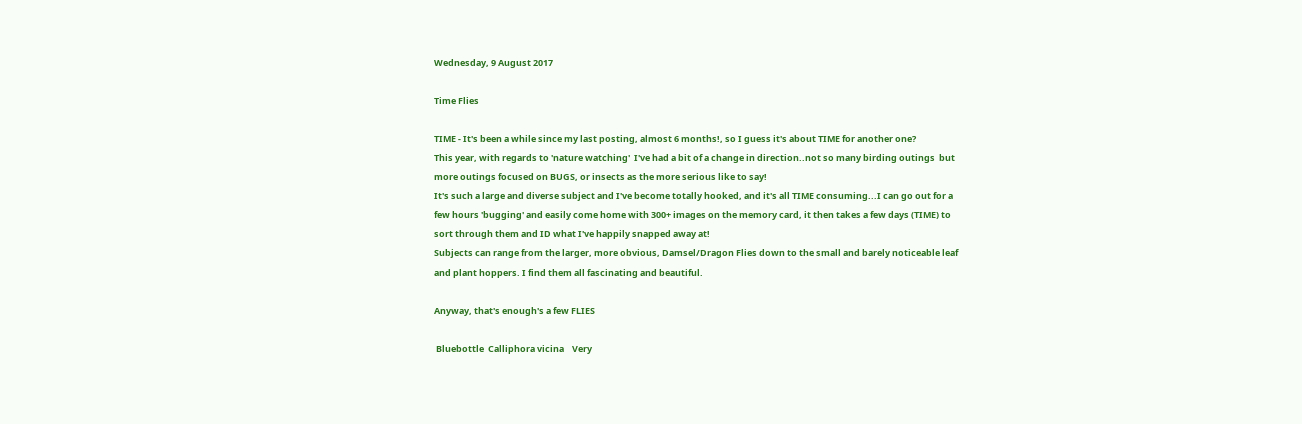Wednesday, 9 August 2017

Time Flies

TIME - It's been a while since my last posting, almost 6 months!, so I guess it's about TIME for another one?
This year, with regards to 'nature watching'  I've had a bit of a change in direction..not so many birding outings  but more outings focused on BUGS, or insects as the more serious like to say!
It's such a large and diverse subject and I've become totally hooked, and it's all TIME consuming...I can go out for a few hours 'bugging' and easily come home with 300+ images on the memory card, it then takes a few days (TIME) to sort through them and ID what I've happily snapped away at!
Subjects can range from the larger, more obvious, Damsel/Dragon Flies down to the small and barely noticeable leaf and plant hoppers. I find them all fascinating and beautiful.

Anyway, that's enough's a few FLIES

 Bluebottle  Calliphora vicina    Very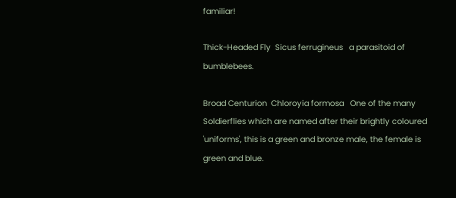familiar!

Thick-Headed Fly  Sicus ferrugineus   a parasitoid of bumblebees.

Broad Centurion  Chloroyia formosa   One of the many Soldierflies which are named after their brightly coloured 'uniforms', this is a green and bronze male, the female is green and blue.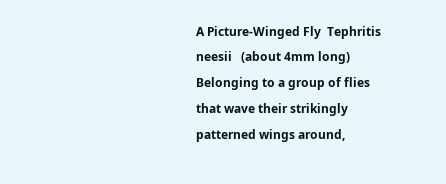A Picture-Winged Fly  Tephritis neesii   (about 4mm long)  Belonging to a group of flies that wave their strikingly patterned wings around,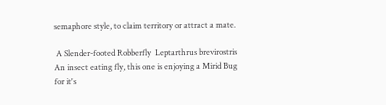semaphore style, to claim territory or attract a mate.

 A Slender-footed Robberfly  Leptarthrus brevirostris   An insect eating fly, this one is enjoying a Mirid Bug for it's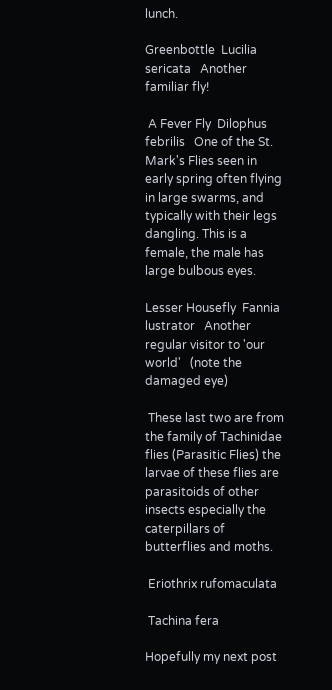lunch.

Greenbottle  Lucilia sericata   Another familiar fly!

 A Fever Fly  Dilophus febrilis   One of the St. Mark's Flies seen in early spring often flying in large swarms, and typically with their legs dangling. This is a female, the male has large bulbous eyes.

Lesser Housefly  Fannia lustrator   Another regular visitor to 'our world'   (note the damaged eye)

 These last two are from the family of Tachinidae flies (Parasitic Flies) the larvae of these flies are parasitoids of other insects especially the caterpillars of butterflies and moths.

 Eriothrix rufomaculata

 Tachina fera

Hopefully my next post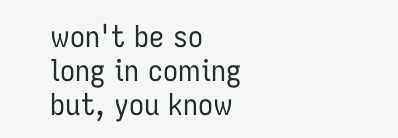won't be so long in coming but, you know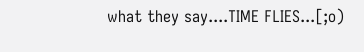what they say....TIME FLIES...[;o)